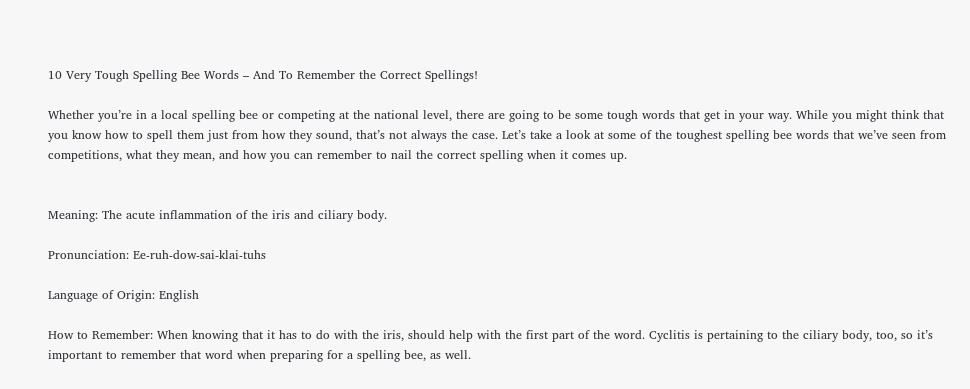10 Very Tough Spelling Bee Words – And To Remember the Correct Spellings!

Whether you’re in a local spelling bee or competing at the national level, there are going to be some tough words that get in your way. While you might think that you know how to spell them just from how they sound, that’s not always the case. Let’s take a look at some of the toughest spelling bee words that we’ve seen from competitions, what they mean, and how you can remember to nail the correct spelling when it comes up.


Meaning: The acute inflammation of the iris and ciliary body.

Pronunciation: Ee-ruh-dow-sai-klai-tuhs

Language of Origin: English

How to Remember: When knowing that it has to do with the iris, should help with the first part of the word. Cyclitis is pertaining to the ciliary body, too, so it’s important to remember that word when preparing for a spelling bee, as well.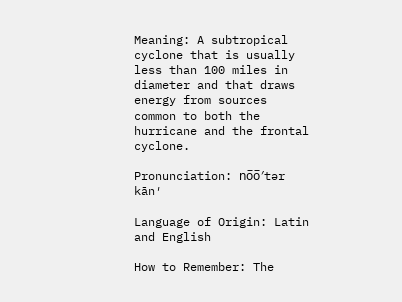Meaning: A subtropical cyclone that is usually less than 100 miles in diameter and that draws energy from sources common to both the hurricane and the frontal cyclone.

Pronunciation: no̅o̅′tər kān′

Language of Origin: Latin and English

How to Remember: The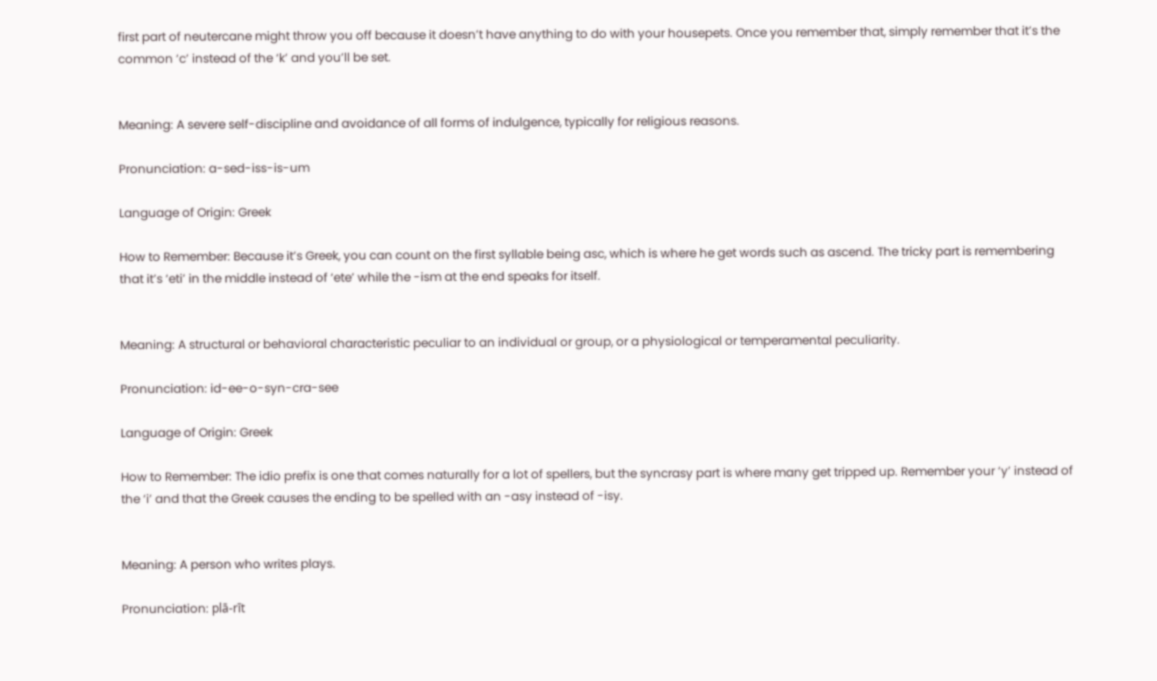first part of neutercane might throw you off because it doesn’t have anything to do with your housepets. Once you remember that, simply remember that it’s the common ‘c’ instead of the ‘k’ and you’ll be set.


Meaning: A severe self-discipline and avoidance of all forms of indulgence, typically for religious reasons.

Pronunciation: a-sed-iss-is-um

Language of Origin: Greek

How to Remember: Because it’s Greek, you can count on the first syllable being asc, which is where he get words such as ascend. The tricky part is remembering that it’s ‘eti’ in the middle instead of ‘ete’ while the -ism at the end speaks for itself.


Meaning: A structural or behavioral characteristic peculiar to an individual or group, or a physiological or temperamental peculiarity.

Pronunciation: id-ee-o-syn-cra-see

Language of Origin: Greek

How to Remember: The idio prefix is one that comes naturally for a lot of spellers, but the syncrasy part is where many get tripped up. Remember your ‘y’ instead of the ‘i’ and that the Greek causes the ending to be spelled with an -asy instead of -isy.


Meaning: A person who writes plays.

Pronunciation: plā-rīt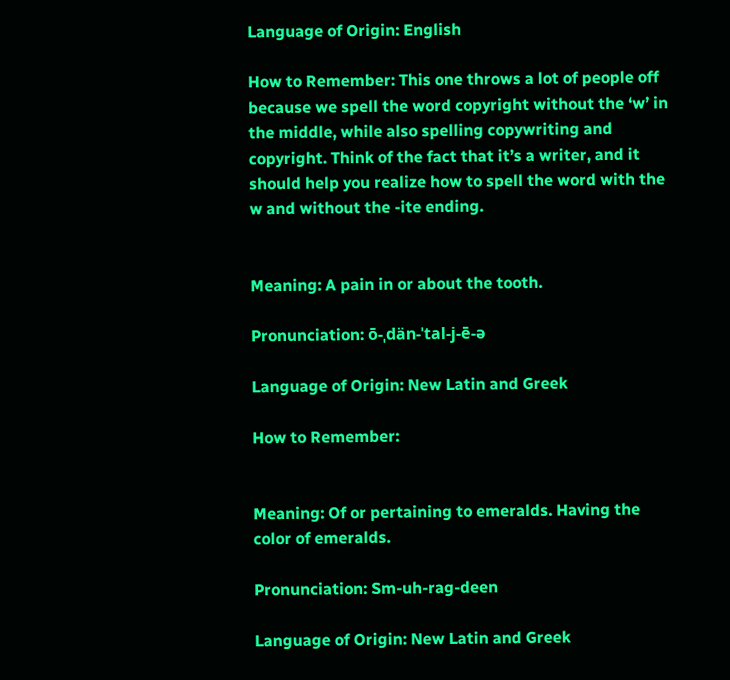Language of Origin: English

How to Remember: This one throws a lot of people off because we spell the word copyright without the ‘w’ in the middle, while also spelling copywriting and copyright. Think of the fact that it’s a writer, and it should help you realize how to spell the word with the w and without the -ite ending.


Meaning: A pain in or about the tooth.

Pronunciation: ō-ˌdän-ˈtal-j-ē-ə

Language of Origin: New Latin and Greek

How to Remember:


Meaning: Of or pertaining to emeralds. Having the color of emeralds.

Pronunciation: Sm-uh-rag-deen

Language of Origin: New Latin and Greek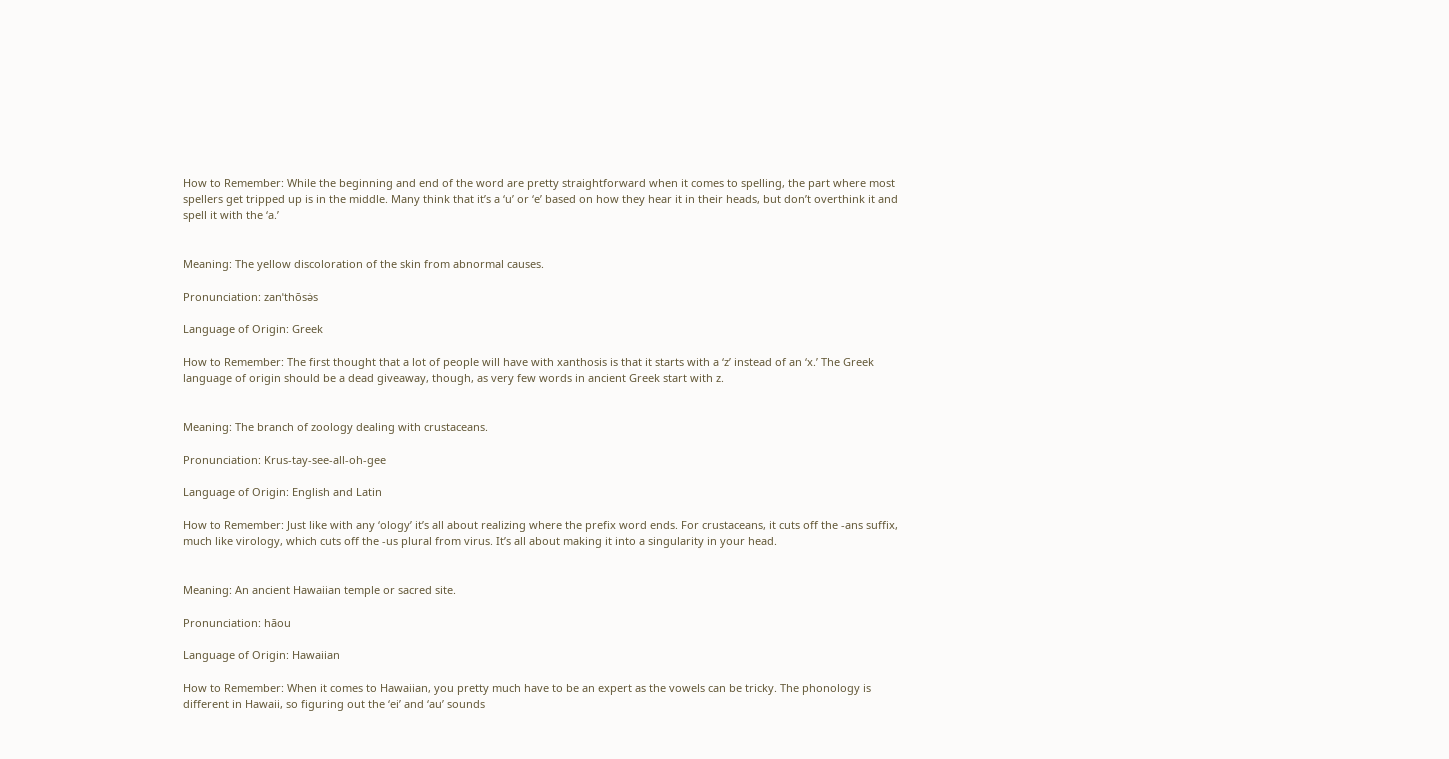How to Remember: While the beginning and end of the word are pretty straightforward when it comes to spelling, the part where most spellers get tripped up is in the middle. Many think that it’s a ‘u’ or ‘e’ based on how they hear it in their heads, but don’t overthink it and spell it with the ‘a.’


Meaning: The yellow discoloration of the skin from abnormal causes.

Pronunciation: zanˈthōsə̇s

Language of Origin: Greek

How to Remember: The first thought that a lot of people will have with xanthosis is that it starts with a ‘z’ instead of an ‘x.’ The Greek language of origin should be a dead giveaway, though, as very few words in ancient Greek start with z.


Meaning: The branch of zoology dealing with crustaceans.

Pronunciation: Krus-tay-see-all-oh-gee

Language of Origin: English and Latin

How to Remember: Just like with any ‘ology’ it’s all about realizing where the prefix word ends. For crustaceans, it cuts off the -ans suffix, much like virology, which cuts off the -us plural from virus. It’s all about making it into a singularity in your head.


Meaning: An ancient Hawaiian temple or sacred site.

Pronunciation: hāou

Language of Origin: Hawaiian

How to Remember: When it comes to Hawaiian, you pretty much have to be an expert as the vowels can be tricky. The phonology is different in Hawaii, so figuring out the ‘ei’ and ‘au’ sounds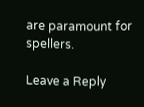are paramount for spellers.

Leave a Reply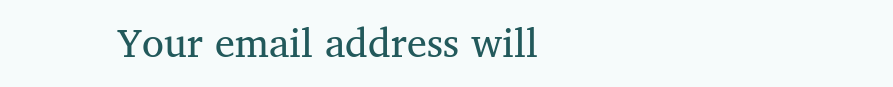Your email address will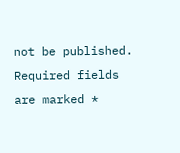not be published. Required fields are marked *